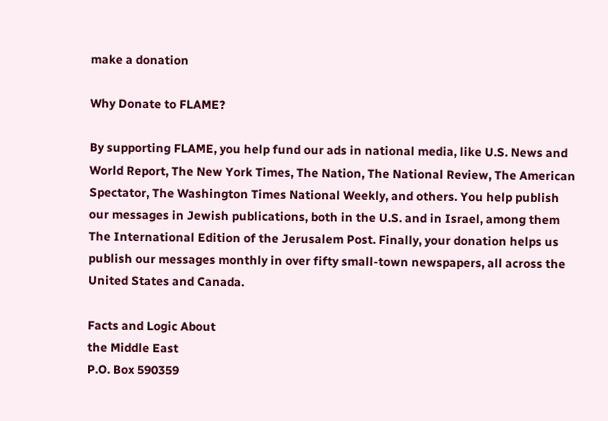make a donation

Why Donate to FLAME?

By supporting FLAME, you help fund our ads in national media, like U.S. News and World Report, The New York Times, The Nation, The National Review, The American Spectator, The Washington Times National Weekly, and others. You help publish our messages in Jewish publications, both in the U.S. and in Israel, among them The International Edition of the Jerusalem Post. Finally, your donation helps us publish our messages monthly in over fifty small-town newspapers, all across the United States and Canada.

Facts and Logic About
the Middle East
P.O. Box 590359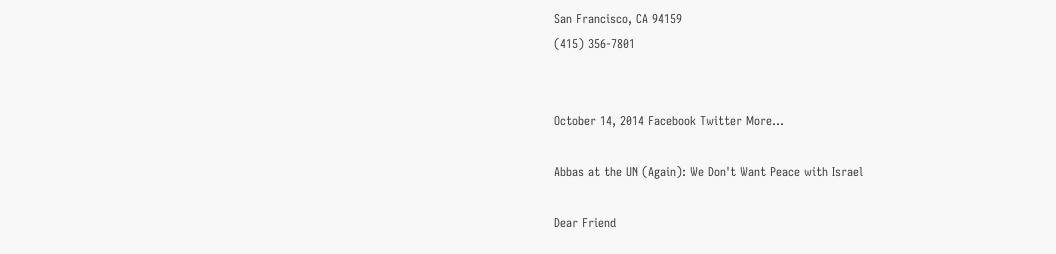San Francisco, CA 94159
(415) 356-7801


October 14, 2014 Facebook Twitter More...

Abbas at the UN (Again): We Don't Want Peace with Israel

Dear Friend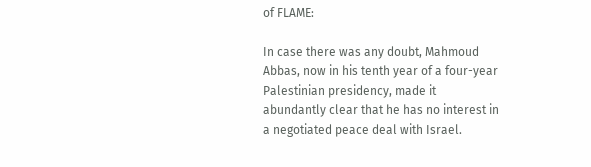of FLAME:

In case there was any doubt, Mahmoud Abbas, now in his tenth year of a four-year Palestinian presidency, made it abundantly clear that he has no interest in a negotiated peace deal with Israel.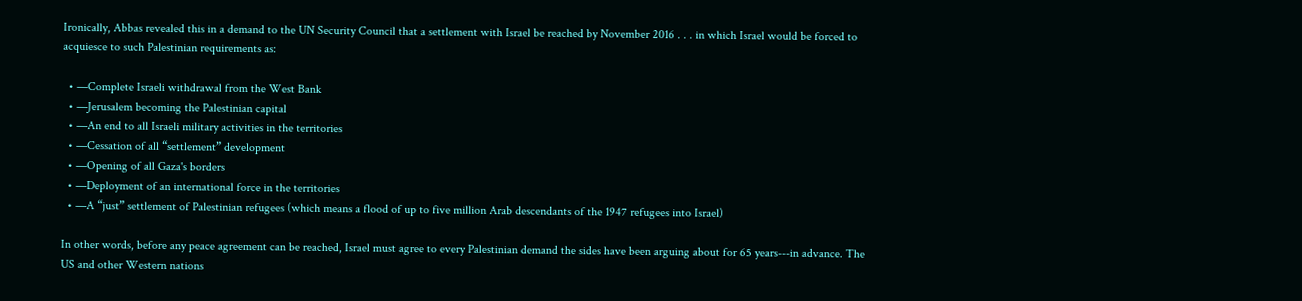Ironically, Abbas revealed this in a demand to the UN Security Council that a settlement with Israel be reached by November 2016 . . . in which Israel would be forced to acquiesce to such Palestinian requirements as:

  • —Complete Israeli withdrawal from the West Bank
  • —Jerusalem becoming the Palestinian capital
  • —An end to all Israeli military activities in the territories
  • —Cessation of all “settlement” development
  • —Opening of all Gaza's borders
  • —Deployment of an international force in the territories
  • —A “just” settlement of Palestinian refugees (which means a flood of up to five million Arab descendants of the 1947 refugees into Israel)

In other words, before any peace agreement can be reached, Israel must agree to every Palestinian demand the sides have been arguing about for 65 years---in advance. The US and other Western nations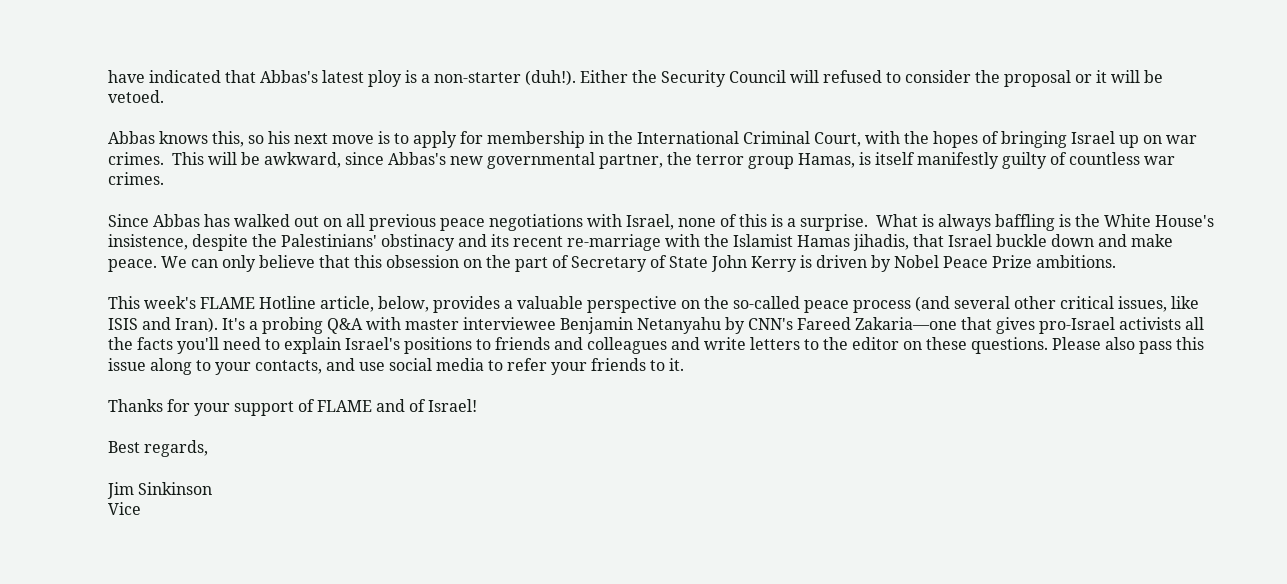have indicated that Abbas's latest ploy is a non-starter (duh!). Either the Security Council will refused to consider the proposal or it will be vetoed.

Abbas knows this, so his next move is to apply for membership in the International Criminal Court, with the hopes of bringing Israel up on war crimes.  This will be awkward, since Abbas's new governmental partner, the terror group Hamas, is itself manifestly guilty of countless war crimes.

Since Abbas has walked out on all previous peace negotiations with Israel, none of this is a surprise.  What is always baffling is the White House's insistence, despite the Palestinians' obstinacy and its recent re-marriage with the Islamist Hamas jihadis, that Israel buckle down and make peace. We can only believe that this obsession on the part of Secretary of State John Kerry is driven by Nobel Peace Prize ambitions.

This week's FLAME Hotline article, below, provides a valuable perspective on the so-called peace process (and several other critical issues, like ISIS and Iran). It's a probing Q&A with master interviewee Benjamin Netanyahu by CNN's Fareed Zakaria—one that gives pro-Israel activists all the facts you'll need to explain Israel's positions to friends and colleagues and write letters to the editor on these questions. Please also pass this issue along to your contacts, and use social media to refer your friends to it.

Thanks for your support of FLAME and of Israel!

Best regards,

Jim Sinkinson
Vice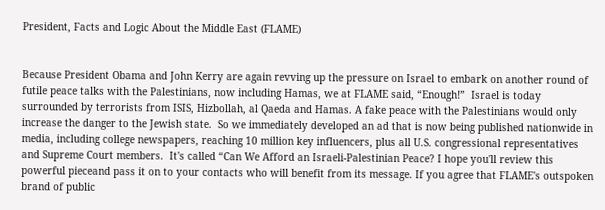President, Facts and Logic About the Middle East (FLAME)


Because President Obama and John Kerry are again revving up the pressure on Israel to embark on another round of futile peace talks with the Palestinians, now including Hamas, we at FLAME said, “Enough!”  Israel is today surrounded by terrorists from ISIS, Hizbollah, al Qaeda and Hamas. A fake peace with the Palestinians would only increase the danger to the Jewish state.  So we immediately developed an ad that is now being published nationwide in media, including college newspapers, reaching 10 million key influencers, plus all U.S. congressional representatives and Supreme Court members.  It's called “Can We Afford an Israeli-Palestinian Peace? I hope you'll review this powerful pieceand pass it on to your contacts who will benefit from its message. If you agree that FLAME's outspoken brand of public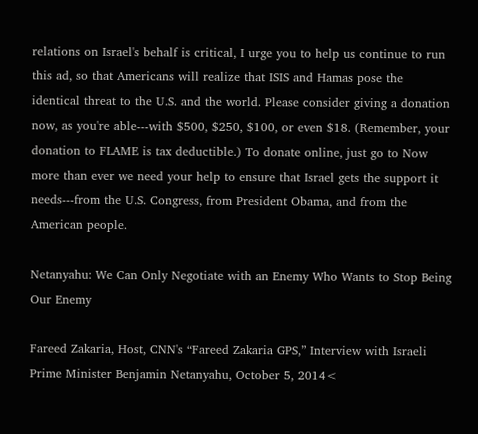relations on Israel's behalf is critical, I urge you to help us continue to run this ad, so that Americans will realize that ISIS and Hamas pose the identical threat to the U.S. and the world. Please consider giving a donation now, as you're able---with $500, $250, $100, or even $18. (Remember, your donation to FLAME is tax deductible.) To donate online, just go to Now more than ever we need your help to ensure that Israel gets the support it needs---from the U.S. Congress, from President Obama, and from the American people.

Netanyahu: We Can Only Negotiate with an Enemy Who Wants to Stop Being Our Enemy

Fareed Zakaria, Host, CNN's “Fareed Zakaria GPS,” Interview with Israeli Prime Minister Benjamin Netanyahu, October 5, 2014<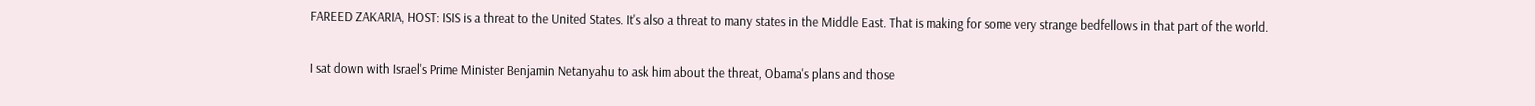FAREED ZAKARIA, HOST: ISIS is a threat to the United States. It's also a threat to many states in the Middle East. That is making for some very strange bedfellows in that part of the world.

I sat down with Israel's Prime Minister Benjamin Netanyahu to ask him about the threat, Obama's plans and those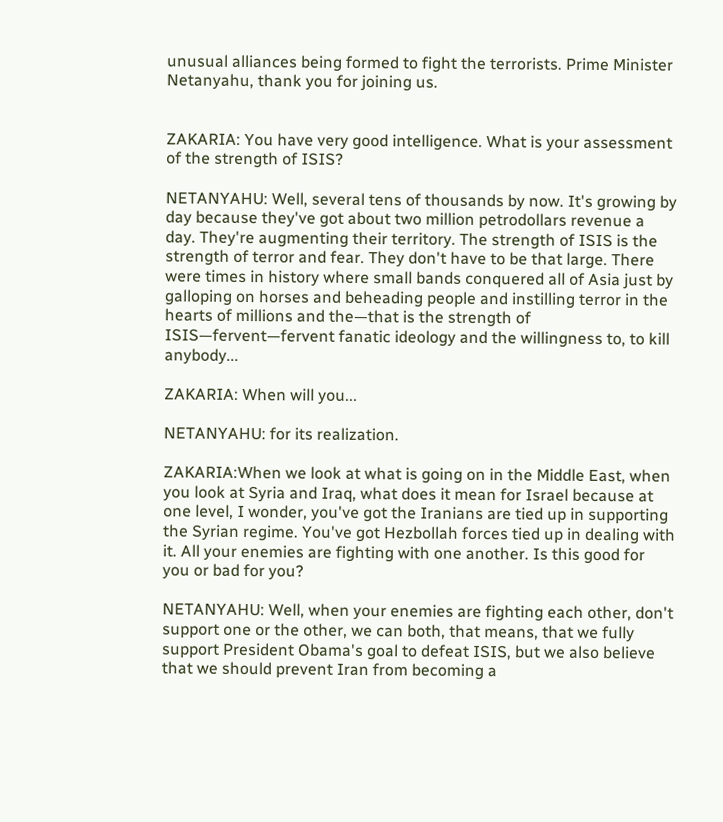unusual alliances being formed to fight the terrorists. Prime Minister Netanyahu, thank you for joining us.


ZAKARIA: You have very good intelligence. What is your assessment of the strength of ISIS?

NETANYAHU: Well, several tens of thousands by now. It's growing by day because they've got about two million petrodollars revenue a day. They're augmenting their territory. The strength of ISIS is the strength of terror and fear. They don't have to be that large. There were times in history where small bands conquered all of Asia just by galloping on horses and beheading people and instilling terror in the hearts of millions and the—that is the strength of ISIS—fervent—fervent fanatic ideology and the willingness to, to kill anybody...

ZAKARIA: When will you...

NETANYAHU: for its realization.

ZAKARIA:When we look at what is going on in the Middle East, when you look at Syria and Iraq, what does it mean for Israel because at one level, I wonder, you've got the Iranians are tied up in supporting the Syrian regime. You've got Hezbollah forces tied up in dealing with it. All your enemies are fighting with one another. Is this good for you or bad for you?

NETANYAHU: Well, when your enemies are fighting each other, don't support one or the other, we can both, that means, that we fully support President Obama's goal to defeat ISIS, but we also believe that we should prevent Iran from becoming a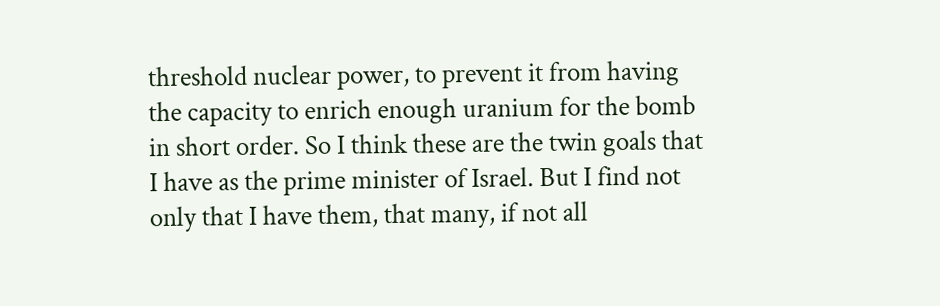threshold nuclear power, to prevent it from having the capacity to enrich enough uranium for the bomb in short order. So I think these are the twin goals that I have as the prime minister of Israel. But I find not only that I have them, that many, if not all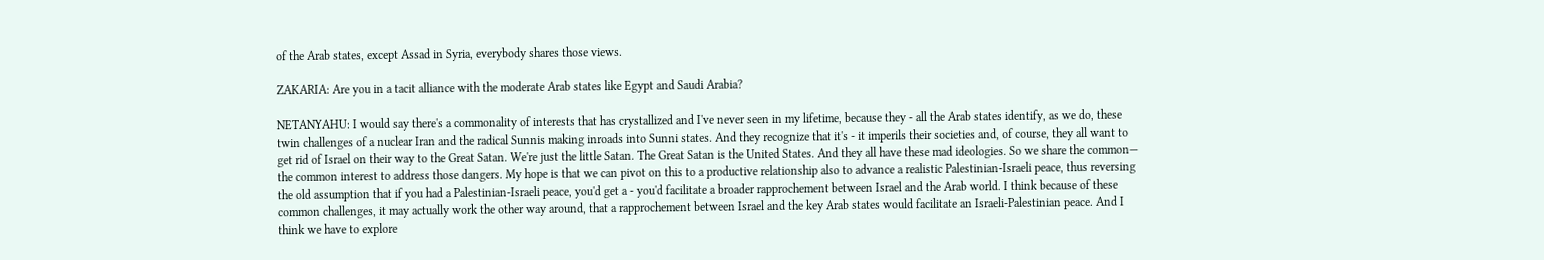of the Arab states, except Assad in Syria, everybody shares those views.

ZAKARIA: Are you in a tacit alliance with the moderate Arab states like Egypt and Saudi Arabia?

NETANYAHU: I would say there's a commonality of interests that has crystallized and I've never seen in my lifetime, because they - all the Arab states identify, as we do, these twin challenges of a nuclear Iran and the radical Sunnis making inroads into Sunni states. And they recognize that it's - it imperils their societies and, of course, they all want to get rid of Israel on their way to the Great Satan. We're just the little Satan. The Great Satan is the United States. And they all have these mad ideologies. So we share the common— the common interest to address those dangers. My hope is that we can pivot on this to a productive relationship also to advance a realistic Palestinian-Israeli peace, thus reversing the old assumption that if you had a Palestinian-Israeli peace, you'd get a - you'd facilitate a broader rapprochement between Israel and the Arab world. I think because of these common challenges, it may actually work the other way around, that a rapprochement between Israel and the key Arab states would facilitate an Israeli-Palestinian peace. And I think we have to explore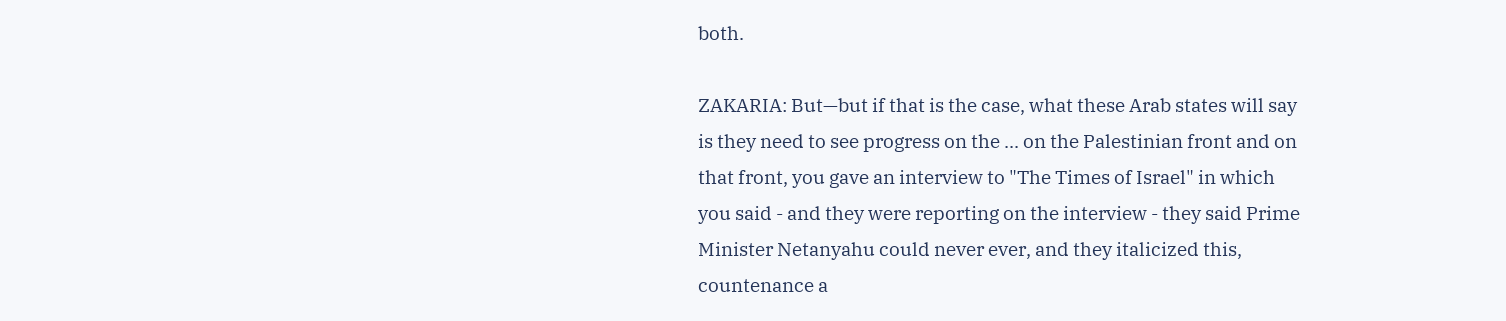both.

ZAKARIA: But—but if that is the case, what these Arab states will say is they need to see progress on the ... on the Palestinian front and on that front, you gave an interview to "The Times of Israel" in which you said - and they were reporting on the interview - they said Prime Minister Netanyahu could never ever, and they italicized this, countenance a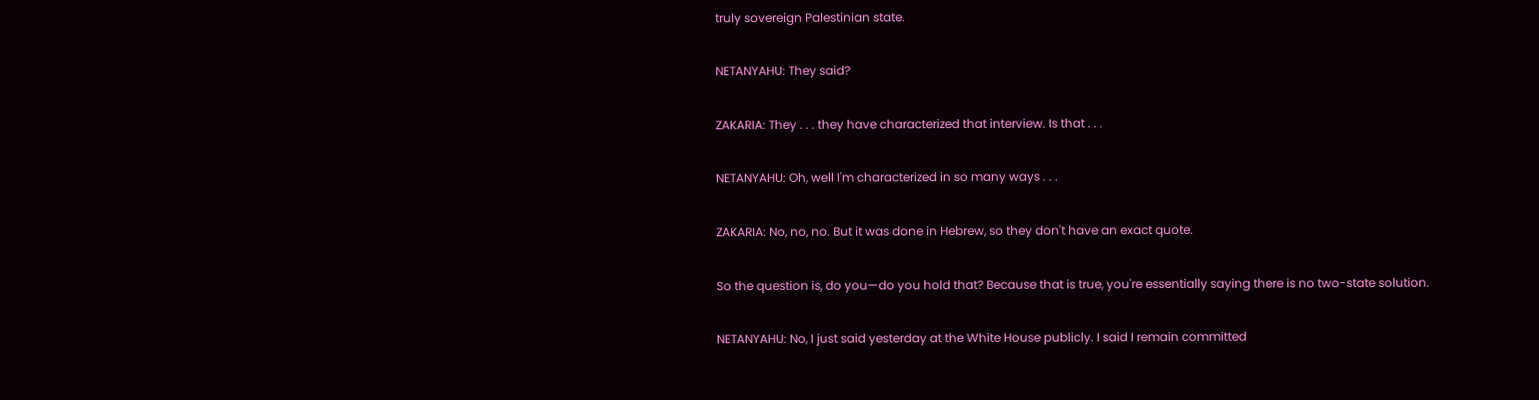truly sovereign Palestinian state.

NETANYAHU: They said?

ZAKARIA: They . . . they have characterized that interview. Is that . . .

NETANYAHU: Oh, well I'm characterized in so many ways . . .

ZAKARIA: No, no, no. But it was done in Hebrew, so they don't have an exact quote.

So the question is, do you—do you hold that? Because that is true, you're essentially saying there is no two-state solution.

NETANYAHU: No, I just said yesterday at the White House publicly. I said I remain committed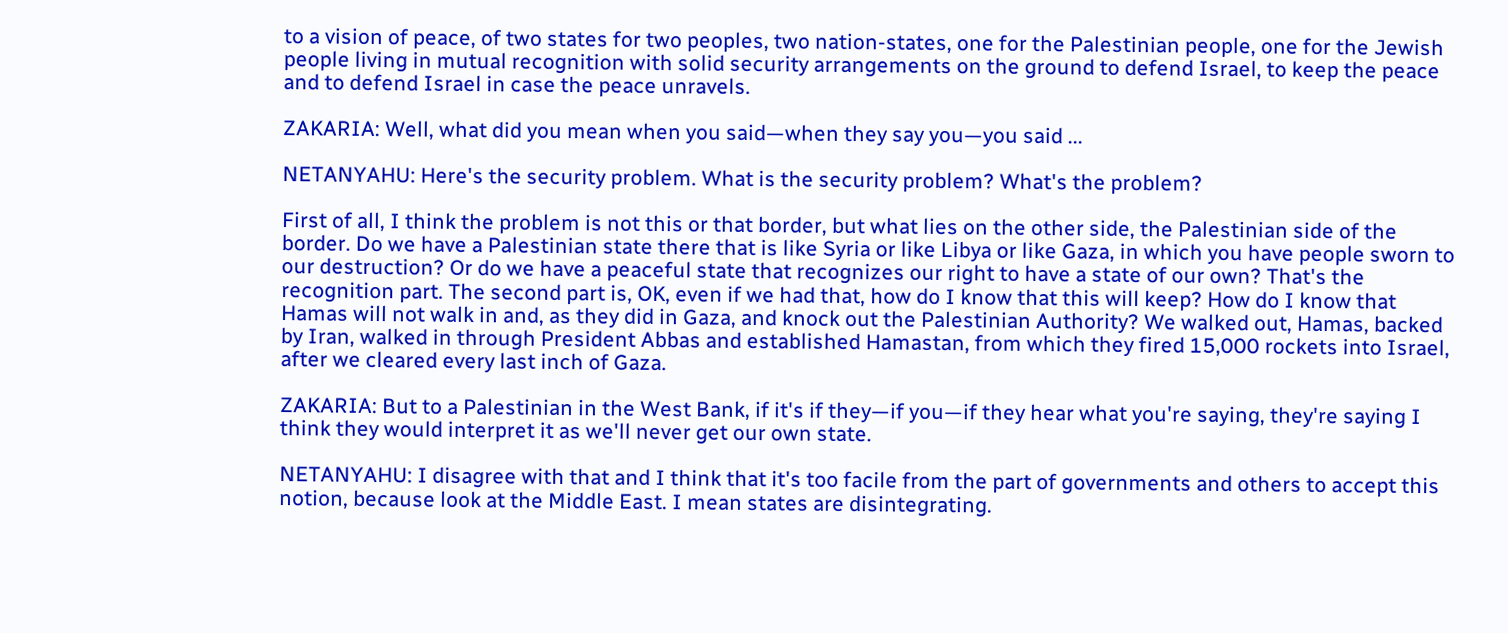to a vision of peace, of two states for two peoples, two nation-states, one for the Palestinian people, one for the Jewish people living in mutual recognition with solid security arrangements on the ground to defend Israel, to keep the peace and to defend Israel in case the peace unravels.

ZAKARIA: Well, what did you mean when you said—when they say you—you said ...

NETANYAHU: Here's the security problem. What is the security problem? What's the problem?

First of all, I think the problem is not this or that border, but what lies on the other side, the Palestinian side of the border. Do we have a Palestinian state there that is like Syria or like Libya or like Gaza, in which you have people sworn to our destruction? Or do we have a peaceful state that recognizes our right to have a state of our own? That's the recognition part. The second part is, OK, even if we had that, how do I know that this will keep? How do I know that Hamas will not walk in and, as they did in Gaza, and knock out the Palestinian Authority? We walked out, Hamas, backed by Iran, walked in through President Abbas and established Hamastan, from which they fired 15,000 rockets into Israel, after we cleared every last inch of Gaza.

ZAKARIA: But to a Palestinian in the West Bank, if it's if they—if you—if they hear what you're saying, they're saying I think they would interpret it as we'll never get our own state.

NETANYAHU: I disagree with that and I think that it's too facile from the part of governments and others to accept this notion, because look at the Middle East. I mean states are disintegrating.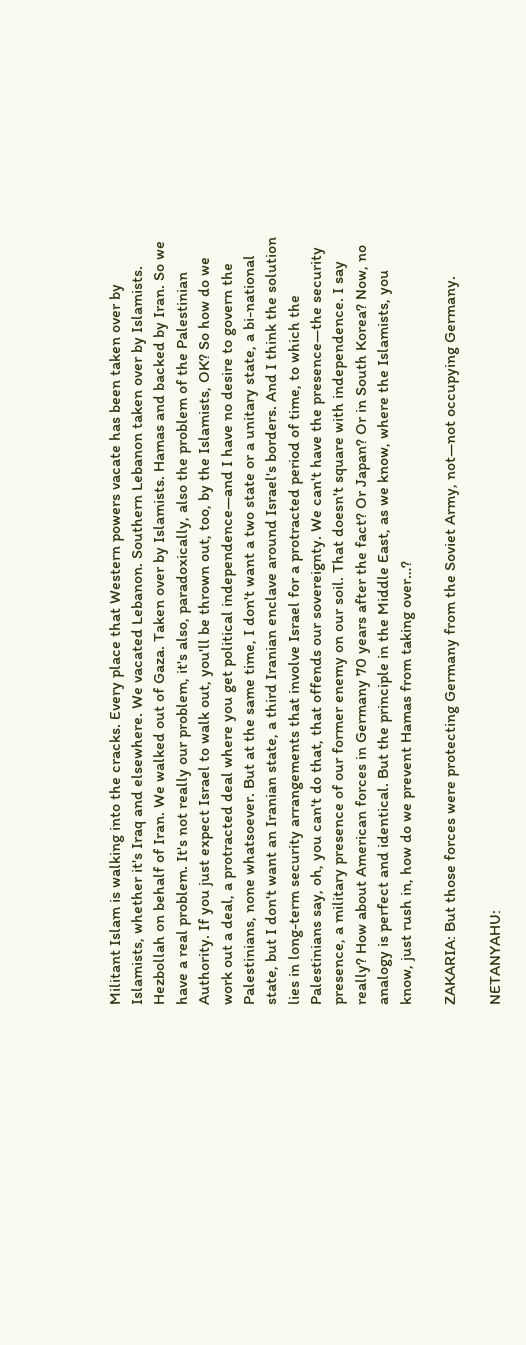Militant Islam is walking into the cracks. Every place that Western powers vacate has been taken over by Islamists, whether it's Iraq and elsewhere. We vacated Lebanon. Southern Lebanon taken over by Islamists. Hezbollah on behalf of Iran. We walked out of Gaza. Taken over by Islamists. Hamas and backed by Iran. So we have a real problem. It's not really our problem, it's also, paradoxically, also the problem of the Palestinian Authority. If you just expect Israel to walk out, you'll be thrown out, too, by the Islamists, OK? So how do we work out a deal, a protracted deal where you get political independence—and I have no desire to govern the Palestinians, none whatsoever. But at the same time, I don't want a two state or a unitary state, a bi-national state, but I don't want an Iranian state, a third Iranian enclave around Israel's borders. And I think the solution lies in long-term security arrangements that involve Israel for a protracted period of time, to which the Palestinians say, oh, you can't do that, that offends our sovereignty. We can't have the presence—the security presence, a military presence of our former enemy on our soil. That doesn't square with independence. I say really? How about American forces in Germany 70 years after the fact? Or Japan? Or in South Korea? Now, no analogy is perfect and identical. But the principle in the Middle East, as we know, where the Islamists, you know, just rush in, how do we prevent Hamas from taking over…?

ZAKARIA: But those forces were protecting Germany from the Soviet Army, not—not occupying Germany.

NETANYAHU: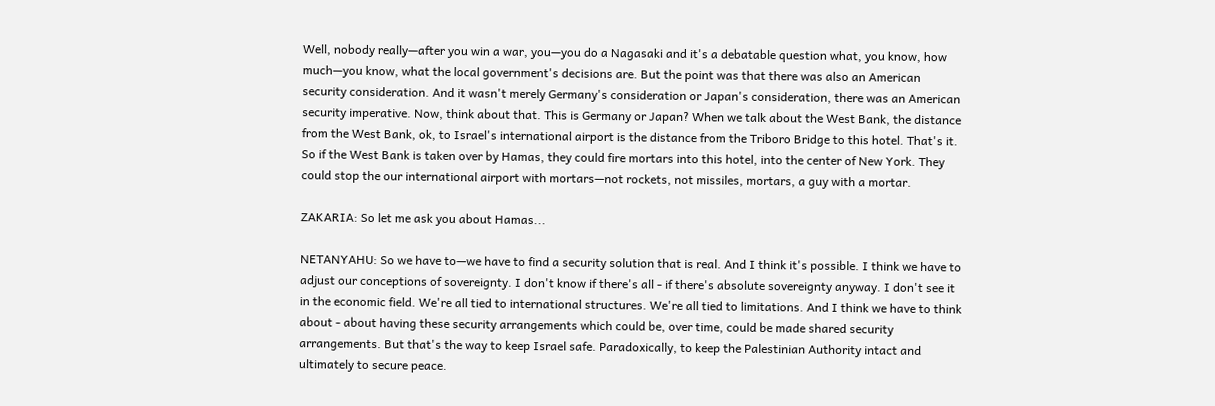Well, nobody really—after you win a war, you—you do a Nagasaki and it's a debatable question what, you know, how much—you know, what the local government's decisions are. But the point was that there was also an American security consideration. And it wasn't merely Germany's consideration or Japan's consideration, there was an American security imperative. Now, think about that. This is Germany or Japan? When we talk about the West Bank, the distance from the West Bank, ok, to Israel's international airport is the distance from the Triboro Bridge to this hotel. That's it. So if the West Bank is taken over by Hamas, they could fire mortars into this hotel, into the center of New York. They could stop the our international airport with mortars—not rockets, not missiles, mortars, a guy with a mortar.

ZAKARIA: So let me ask you about Hamas...

NETANYAHU: So we have to—we have to find a security solution that is real. And I think it's possible. I think we have to adjust our conceptions of sovereignty. I don't know if there's all - if there's absolute sovereignty anyway. I don't see it in the economic field. We're all tied to international structures. We're all tied to limitations. And I think we have to think about - about having these security arrangements which could be, over time, could be made shared security arrangements. But that's the way to keep Israel safe. Paradoxically, to keep the Palestinian Authority intact and ultimately to secure peace.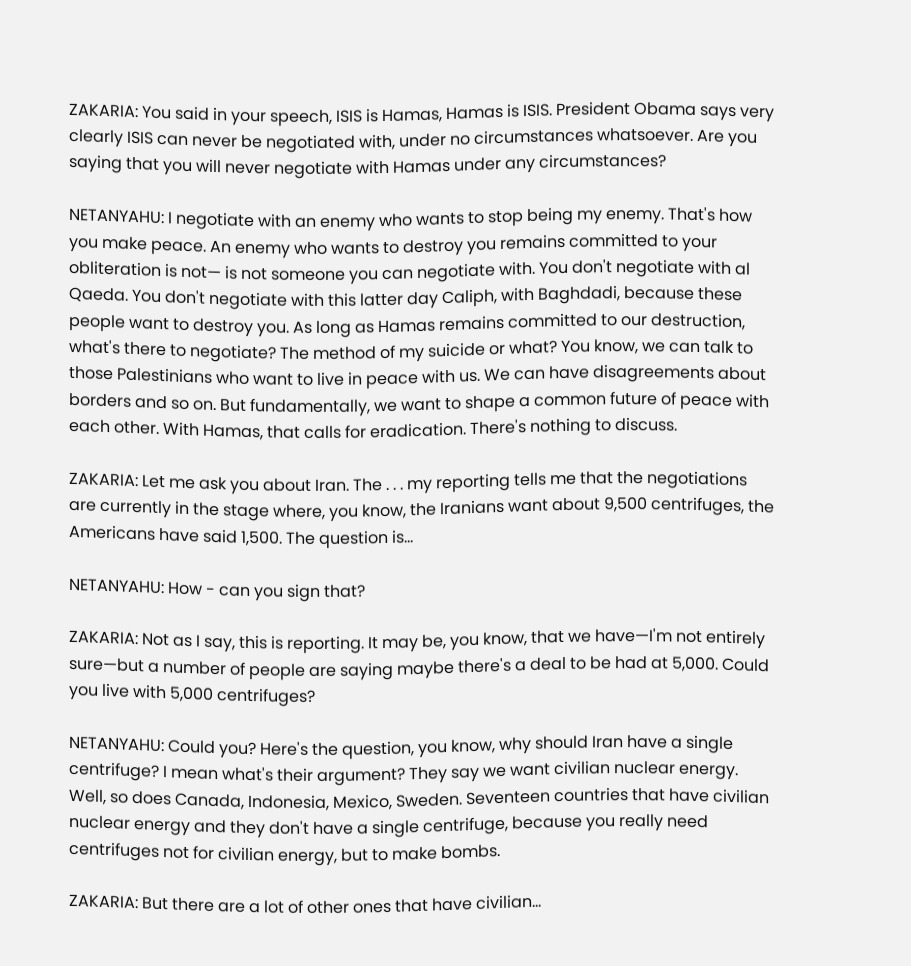ZAKARIA: You said in your speech, ISIS is Hamas, Hamas is ISIS. President Obama says very clearly ISIS can never be negotiated with, under no circumstances whatsoever. Are you saying that you will never negotiate with Hamas under any circumstances?

NETANYAHU: I negotiate with an enemy who wants to stop being my enemy. That's how you make peace. An enemy who wants to destroy you remains committed to your obliteration is not— is not someone you can negotiate with. You don't negotiate with al Qaeda. You don't negotiate with this latter day Caliph, with Baghdadi, because these people want to destroy you. As long as Hamas remains committed to our destruction, what's there to negotiate? The method of my suicide or what? You know, we can talk to those Palestinians who want to live in peace with us. We can have disagreements about borders and so on. But fundamentally, we want to shape a common future of peace with each other. With Hamas, that calls for eradication. There's nothing to discuss.

ZAKARIA: Let me ask you about Iran. The . . . my reporting tells me that the negotiations are currently in the stage where, you know, the Iranians want about 9,500 centrifuges, the Americans have said 1,500. The question is...

NETANYAHU: How - can you sign that?

ZAKARIA: Not as I say, this is reporting. It may be, you know, that we have—I'm not entirely sure—but a number of people are saying maybe there's a deal to be had at 5,000. Could you live with 5,000 centrifuges?

NETANYAHU: Could you? Here's the question, you know, why should Iran have a single centrifuge? I mean what's their argument? They say we want civilian nuclear energy. Well, so does Canada, Indonesia, Mexico, Sweden. Seventeen countries that have civilian nuclear energy and they don't have a single centrifuge, because you really need centrifuges not for civilian energy, but to make bombs.

ZAKARIA: But there are a lot of other ones that have civilian...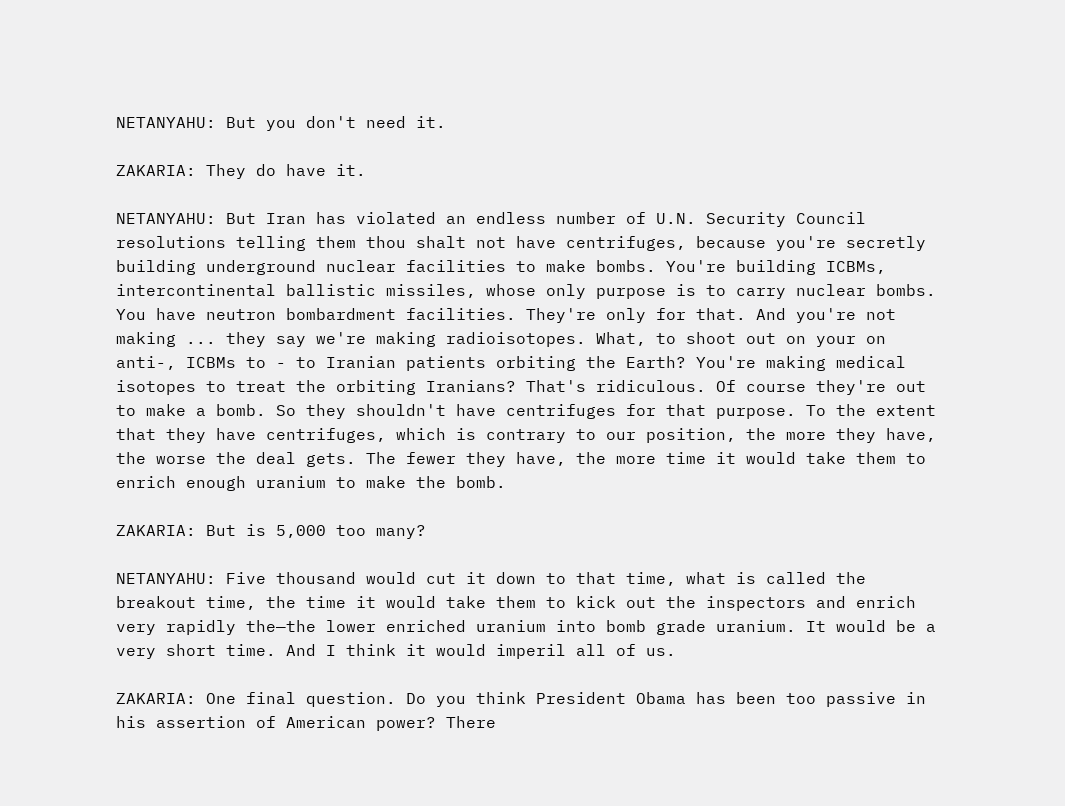NETANYAHU: But you don't need it.

ZAKARIA: They do have it.

NETANYAHU: But Iran has violated an endless number of U.N. Security Council resolutions telling them thou shalt not have centrifuges, because you're secretly building underground nuclear facilities to make bombs. You're building ICBMs, intercontinental ballistic missiles, whose only purpose is to carry nuclear bombs. You have neutron bombardment facilities. They're only for that. And you're not making ... they say we're making radioisotopes. What, to shoot out on your on anti-, ICBMs to - to Iranian patients orbiting the Earth? You're making medical isotopes to treat the orbiting Iranians? That's ridiculous. Of course they're out to make a bomb. So they shouldn't have centrifuges for that purpose. To the extent that they have centrifuges, which is contrary to our position, the more they have, the worse the deal gets. The fewer they have, the more time it would take them to enrich enough uranium to make the bomb.

ZAKARIA: But is 5,000 too many?

NETANYAHU: Five thousand would cut it down to that time, what is called the breakout time, the time it would take them to kick out the inspectors and enrich very rapidly the—the lower enriched uranium into bomb grade uranium. It would be a very short time. And I think it would imperil all of us.

ZAKARIA: One final question. Do you think President Obama has been too passive in his assertion of American power? There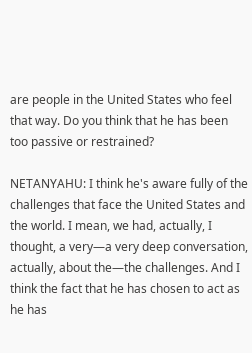are people in the United States who feel that way. Do you think that he has been too passive or restrained?

NETANYAHU: I think he's aware fully of the challenges that face the United States and the world. I mean, we had, actually, I thought, a very—a very deep conversation, actually, about the—the challenges. And I think the fact that he has chosen to act as he has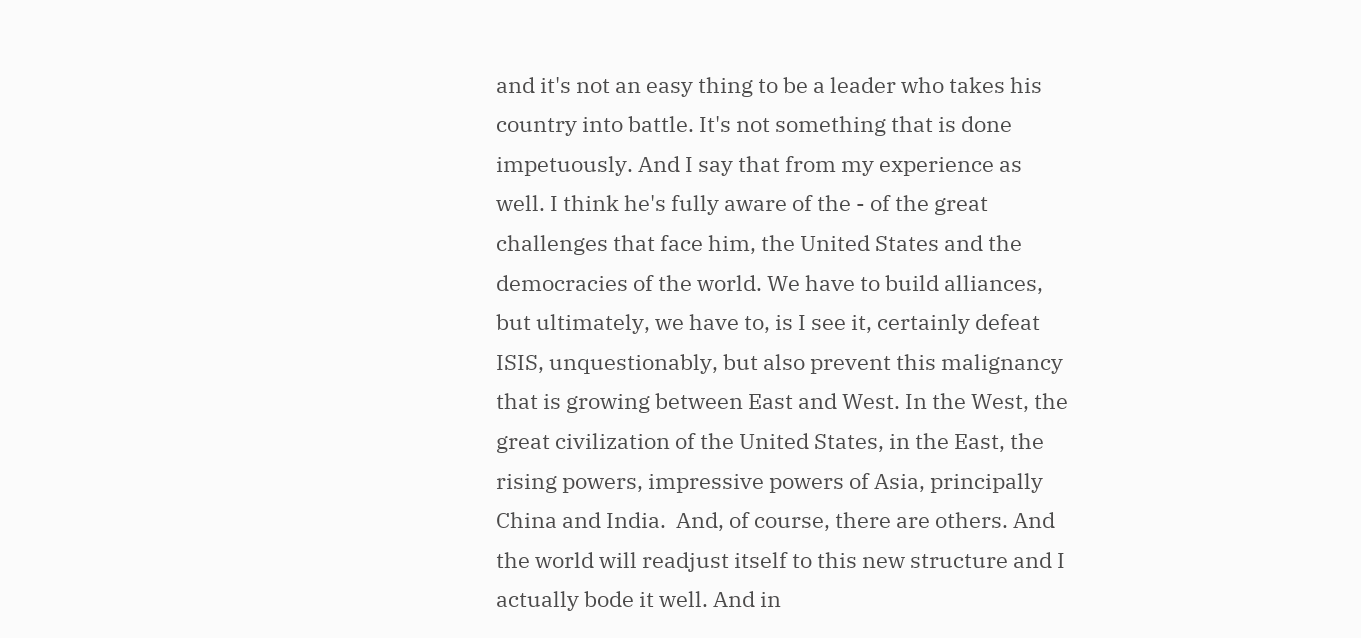and it's not an easy thing to be a leader who takes his country into battle. It's not something that is done impetuously. And I say that from my experience as well. I think he's fully aware of the - of the great challenges that face him, the United States and the democracies of the world. We have to build alliances, but ultimately, we have to, is I see it, certainly defeat ISIS, unquestionably, but also prevent this malignancy that is growing between East and West. In the West, the great civilization of the United States, in the East, the rising powers, impressive powers of Asia, principally China and India.  And, of course, there are others. And the world will readjust itself to this new structure and I actually bode it well. And in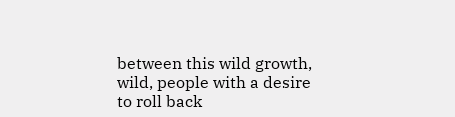between this wild growth, wild, people with a desire to roll back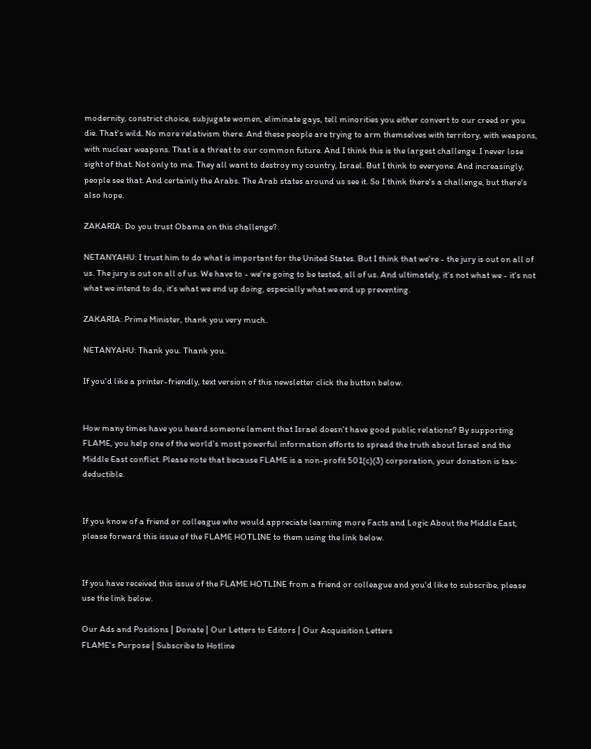modernity, constrict choice, subjugate women, eliminate gays, tell minorities you either convert to our creed or you die. That's wild. No more relativism there. And these people are trying to arm themselves with territory, with weapons, with nuclear weapons. That is a threat to our common future. And I think this is the largest challenge. I never lose sight of that. Not only to me. They all want to destroy my country, Israel. But I think to everyone. And increasingly, people see that. And certainly the Arabs. The Arab states around us see it. So I think there's a challenge, but there's also hope.

ZAKARIA: Do you trust Obama on this challenge?

NETANYAHU: I trust him to do what is important for the United States. But I think that we're - the jury is out on all of us. The jury is out on all of us. We have to - we're going to be tested, all of us. And ultimately, it's not what we - it's not what we intend to do, it's what we end up doing, especially what we end up preventing.

ZAKARIA: Prime Minister, thank you very much.

NETANYAHU: Thank you. Thank you.

If you'd like a printer-friendly, text version of this newsletter click the button below.


How many times have you heard someone lament that Israel doesn't have good public relations? By supporting FLAME, you help one of the world's most powerful information efforts to spread the truth about Israel and the Middle East conflict. Please note that because FLAME is a non-profit 501(c)(3) corporation, your donation is tax-deductible.


If you know of a friend or colleague who would appreciate learning more Facts and Logic About the Middle East, please forward this issue of the FLAME HOTLINE to them using the link below.


If you have received this issue of the FLAME HOTLINE from a friend or colleague and you'd like to subscribe, please use the link below.

Our Ads and Positions | Donate | Our Letters to Editors | Our Acquisition Letters
FLAME's Purpose | Subscribe to Hotline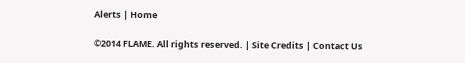Alerts | Home

©2014 FLAME. All rights reserved. | Site Credits | Contact Us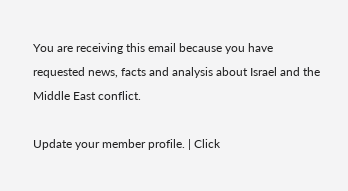You are receiving this email because you have requested news, facts and analysis about Israel and the Middle East conflict.

Update your member profile. | Click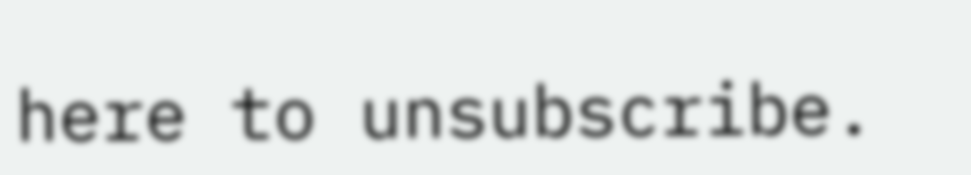here to unsubscribe.